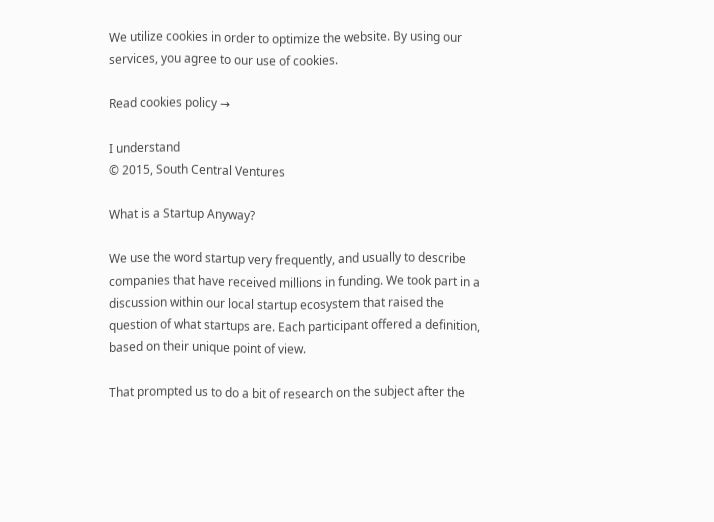We utilize cookies in order to optimize the website. By using our services, you agree to our use of cookies.

Read cookies policy →

I understand
© 2015, South Central Ventures

What is a Startup Anyway?

We use the word startup very frequently, and usually to describe companies that have received millions in funding. We took part in a discussion within our local startup ecosystem that raised the question of what startups are. Each participant offered a definition, based on their unique point of view.

That prompted us to do a bit of research on the subject after the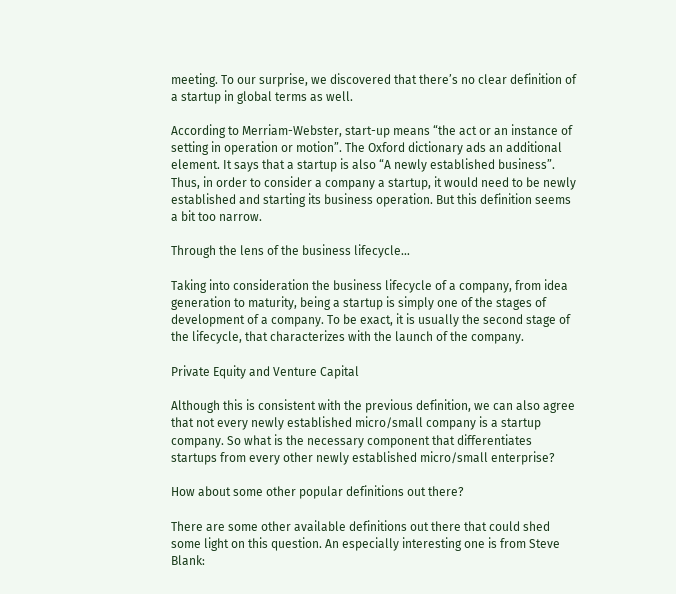meeting. To our surprise, we discovered that there’s no clear definition of a startup in global terms as well.

According to Merriam-Webster, start-up means “the act or an instance of setting in operation or motion”. The Oxford dictionary ads an additional element. It says that a startup is also “A newly established business”. Thus, in order to consider a company a startup, it would need to be newly established and starting its business operation. But this definition seems a bit too narrow.

Through the lens of the business lifecycle…

Taking into consideration the business lifecycle of a company, from idea generation to maturity, being a startup is simply one of the stages of development of a company. To be exact, it is usually the second stage of the lifecycle, that characterizes with the launch of the company.

Private Equity and Venture Capital

Although this is consistent with the previous definition, we can also agree that not every newly established micro/small company is a startup company. So what is the necessary component that differentiates startups from every other newly established micro/small enterprise?

How about some other popular definitions out there?

There are some other available definitions out there that could shed some light on this question. An especially interesting one is from Steve Blank: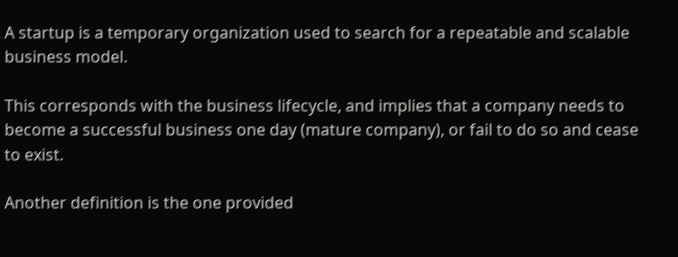A startup is a temporary organization used to search for a repeatable and scalable business model.

This corresponds with the business lifecycle, and implies that a company needs to become a successful business one day (mature company), or fail to do so and cease to exist.

Another definition is the one provided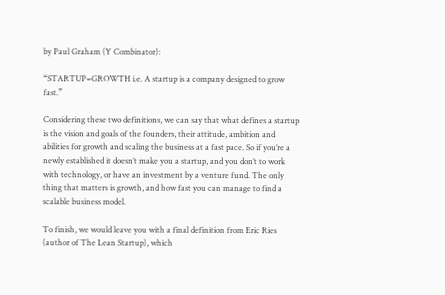by Paul Graham (Y Combinator):

“STARTUP=GROWTH i.e. A startup is a company designed to grow fast.”

Considering these two definitions, we can say that what defines a startup is the vision and goals of the founders, their attitude, ambition and abilities for growth and scaling the business at a fast pace. So if you’re a newly established it doesn’t make you a startup, and you don’t to work with technology, or have an investment by a venture fund. The only thing that matters is growth, and how fast you can manage to find a scalable business model.

To finish, we would leave you with a final definition from Eric Ries (author of The Lean Startup), which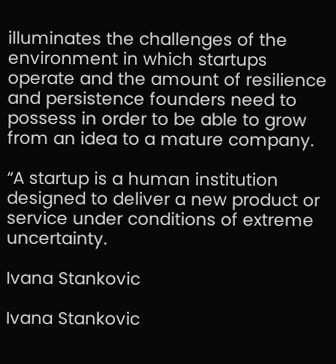illuminates the challenges of the environment in which startups operate and the amount of resilience and persistence founders need to possess in order to be able to grow from an idea to a mature company.

“A startup is a human institution designed to deliver a new product or service under conditions of extreme uncertainty.

Ivana Stankovic

Ivana Stankovic